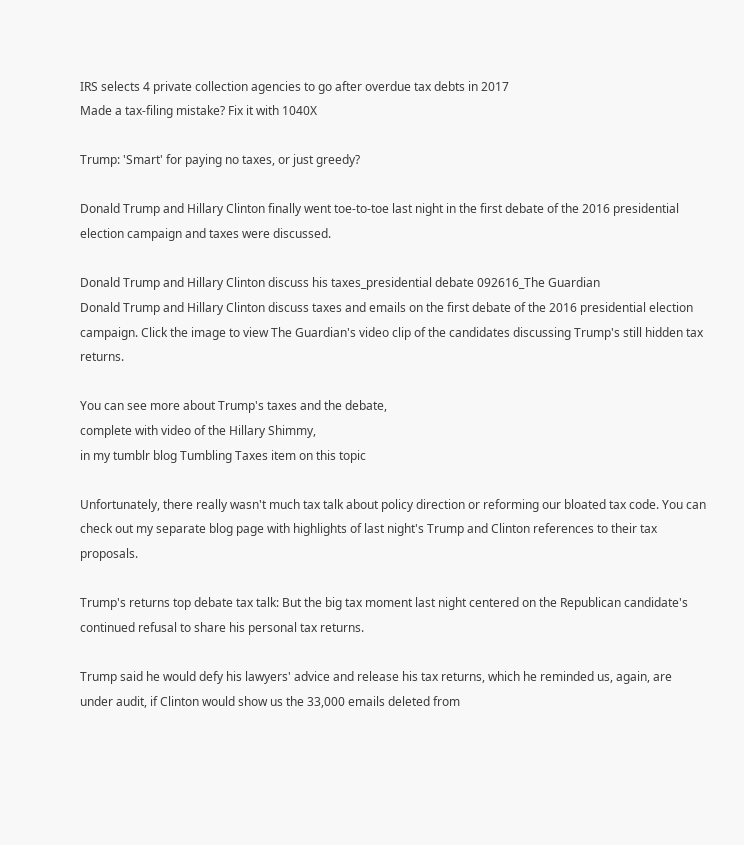IRS selects 4 private collection agencies to go after overdue tax debts in 2017
Made a tax-filing mistake? Fix it with 1040X

Trump: 'Smart' for paying no taxes, or just greedy?

Donald Trump and Hillary Clinton finally went toe-to-toe last night in the first debate of the 2016 presidential election campaign and taxes were discussed.

Donald Trump and Hillary Clinton discuss his taxes_presidential debate 092616_The Guardian
Donald Trump and Hillary Clinton discuss taxes and emails on the first debate of the 2016 presidential election campaign. Click the image to view The Guardian's video clip of the candidates discussing Trump's still hidden tax returns.

You can see more about Trump's taxes and the debate,
complete with video of the Hillary Shimmy,
in my tumblr blog Tumbling Taxes item on this topic

Unfortunately, there really wasn't much tax talk about policy direction or reforming our bloated tax code. You can check out my separate blog page with highlights of last night's Trump and Clinton references to their tax proposals.

Trump's returns top debate tax talk: But the big tax moment last night centered on the Republican candidate's continued refusal to share his personal tax returns.

Trump said he would defy his lawyers' advice and release his tax returns, which he reminded us, again, are under audit, if Clinton would show us the 33,000 emails deleted from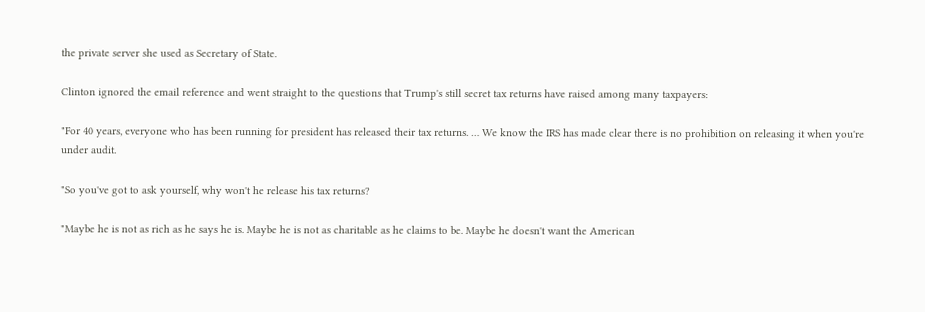the private server she used as Secretary of State.

Clinton ignored the email reference and went straight to the questions that Trump's still secret tax returns have raised among many taxpayers:

"For 40 years, everyone who has been running for president has released their tax returns. … We know the IRS has made clear there is no prohibition on releasing it when you're under audit.

"So you've got to ask yourself, why won't he release his tax returns?

"Maybe he is not as rich as he says he is. Maybe he is not as charitable as he claims to be. Maybe he doesn't want the American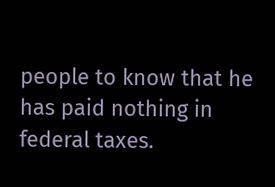people to know that he has paid nothing in federal taxes.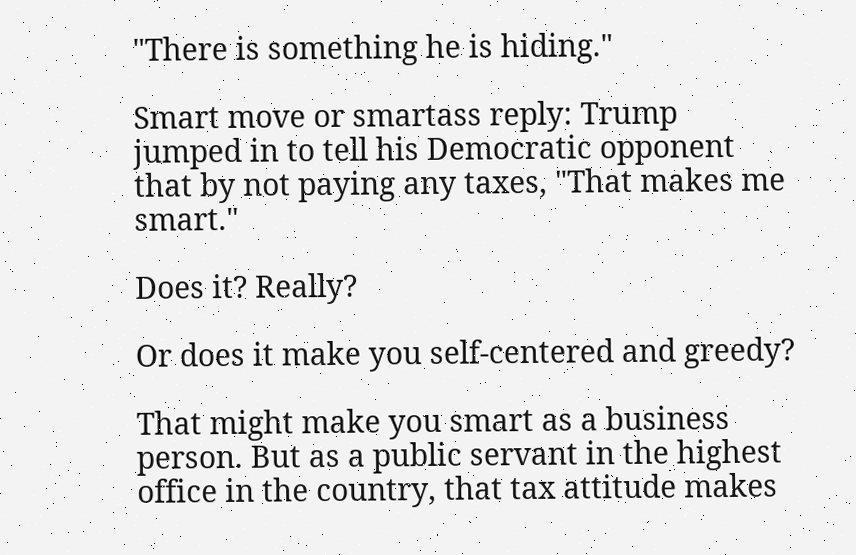"There is something he is hiding."

Smart move or smartass reply: Trump jumped in to tell his Democratic opponent that by not paying any taxes, "That makes me smart."

Does it? Really?

Or does it make you self-centered and greedy?

That might make you smart as a business person. But as a public servant in the highest office in the country, that tax attitude makes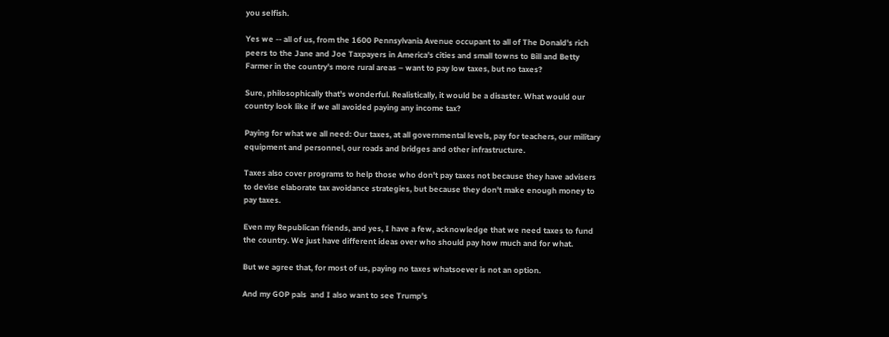you selfish.

Yes we -- all of us, from the 1600 Pennsylvania Avenue occupant to all of The Donald's rich peers to the Jane and Joe Taxpayers in America's cities and small towns to Bill and Betty Farmer in the country's more rural areas – want to pay low taxes, but no taxes?

Sure, philosophically that's wonderful. Realistically, it would be a disaster. What would our country look like if we all avoided paying any income tax?

Paying for what we all need: Our taxes, at all governmental levels, pay for teachers, our military equipment and personnel, our roads and bridges and other infrastructure.

Taxes also cover programs to help those who don't pay taxes not because they have advisers to devise elaborate tax avoidance strategies, but because they don't make enough money to pay taxes.

Even my Republican friends, and yes, I have a few, acknowledge that we need taxes to fund the country. We just have different ideas over who should pay how much and for what.

But we agree that, for most of us, paying no taxes whatsoever is not an option.

And my GOP pals  and I also want to see Trump's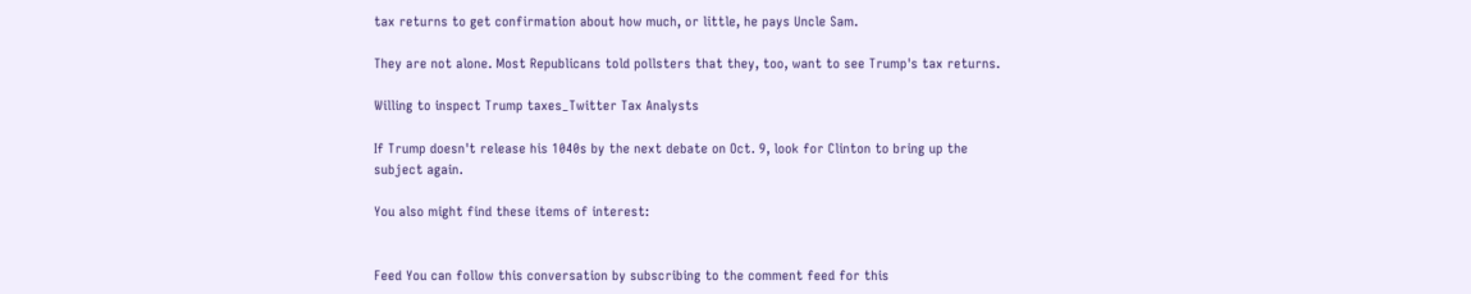tax returns to get confirmation about how much, or little, he pays Uncle Sam.

They are not alone. Most Republicans told pollsters that they, too, want to see Trump's tax returns.

Willing to inspect Trump taxes_Twitter Tax Analysts

If Trump doesn't release his 1040s by the next debate on Oct. 9, look for Clinton to bring up the subject again.

You also might find these items of interest:


Feed You can follow this conversation by subscribing to the comment feed for this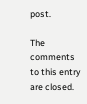post.

The comments to this entry are closed.